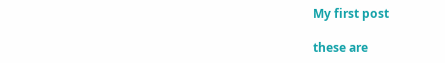My first post

these are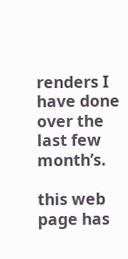renders I have done over the last few month’s.

this web page has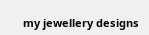my jewellery designs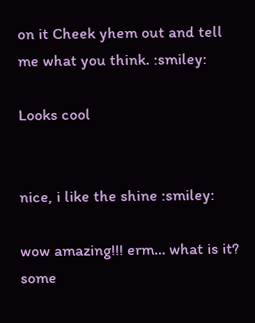on it Cheek yhem out and tell me what you think. :smiley:

Looks cool


nice, i like the shine :smiley:

wow amazing!!! erm… what is it? some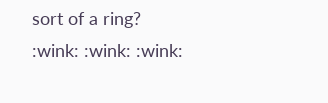sort of a ring?
:wink: :wink: :wink: